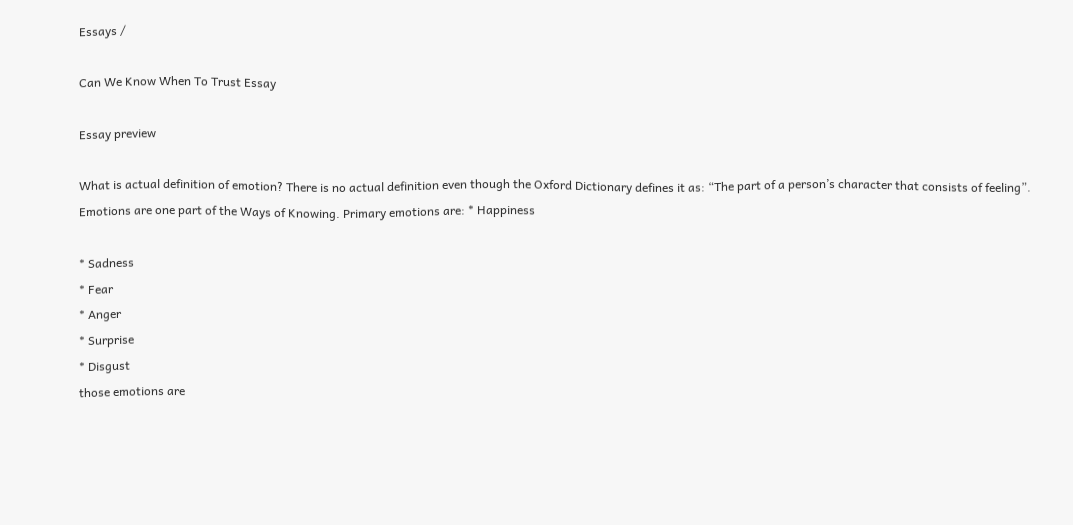Essays /

Can We Know When To Trust Essay

Essay preview

What is actual definition of emotion? There is no actual definition even though the Oxford Dictionary defines it as: “The part of a person’s character that consists of feeling”. Emotions are one part of the Ways of Knowing. Primary emotions are: * Happiness

* Sadness
* Fear
* Anger
* Surprise
* Disgust
those emotions are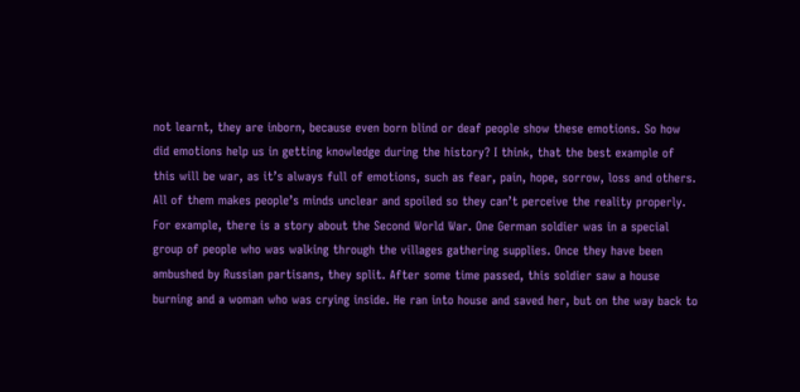not learnt, they are inborn, because even born blind or deaf people show these emotions. So how did emotions help us in getting knowledge during the history? I think, that the best example of this will be war, as it’s always full of emotions, such as fear, pain, hope, sorrow, loss and others. All of them makes people’s minds unclear and spoiled so they can’t perceive the reality properly. For example, there is a story about the Second World War. One German soldier was in a special group of people who was walking through the villages gathering supplies. Once they have been ambushed by Russian partisans, they split. After some time passed, this soldier saw a house burning and a woman who was crying inside. He ran into house and saved her, but on the way back to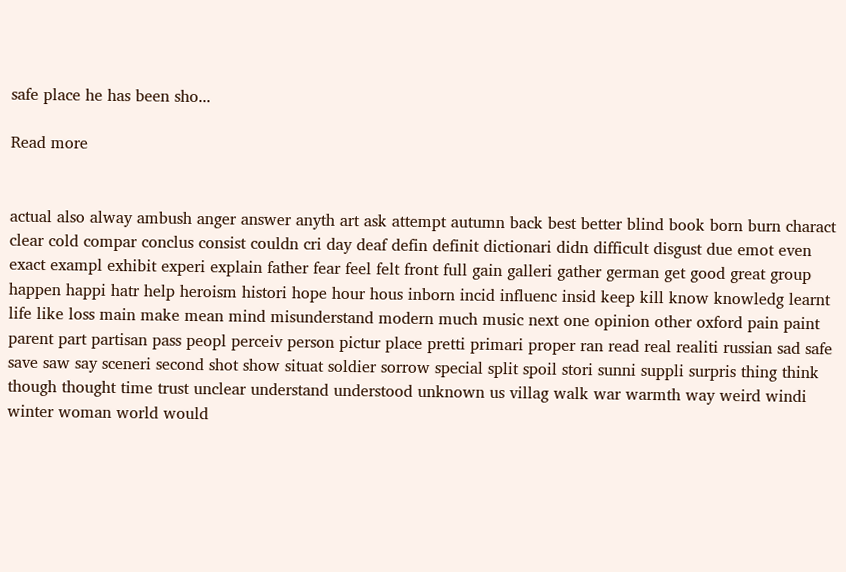safe place he has been sho...

Read more


actual also alway ambush anger answer anyth art ask attempt autumn back best better blind book born burn charact clear cold compar conclus consist couldn cri day deaf defin definit dictionari didn difficult disgust due emot even exact exampl exhibit experi explain father fear feel felt front full gain galleri gather german get good great group happen happi hatr help heroism histori hope hour hous inborn incid influenc insid keep kill know knowledg learnt life like loss main make mean mind misunderstand modern much music next one opinion other oxford pain paint parent part partisan pass peopl perceiv person pictur place pretti primari proper ran read real realiti russian sad safe save saw say sceneri second shot show situat soldier sorrow special split spoil stori sunni suppli surpris thing think though thought time trust unclear understand understood unknown us villag walk war warmth way weird windi winter woman world would